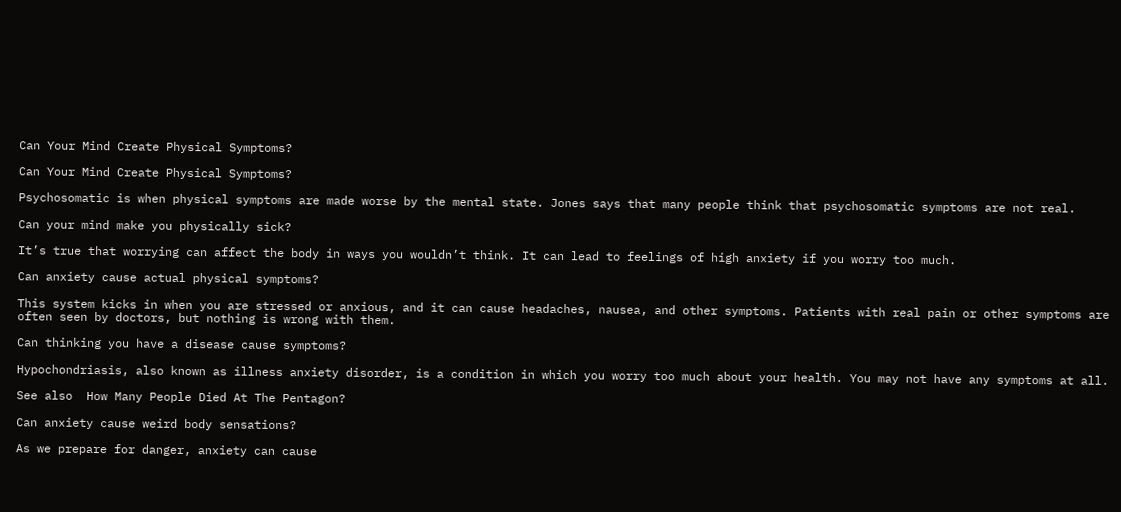Can Your Mind Create Physical Symptoms?

Can Your Mind Create Physical Symptoms?

Psychosomatic is when physical symptoms are made worse by the mental state. Jones says that many people think that psychosomatic symptoms are not real.

Can your mind make you physically sick?

It’s true that worrying can affect the body in ways you wouldn’t think. It can lead to feelings of high anxiety if you worry too much.

Can anxiety cause actual physical symptoms?

This system kicks in when you are stressed or anxious, and it can cause headaches, nausea, and other symptoms. Patients with real pain or other symptoms are often seen by doctors, but nothing is wrong with them.

Can thinking you have a disease cause symptoms?

Hypochondriasis, also known as illness anxiety disorder, is a condition in which you worry too much about your health. You may not have any symptoms at all.

See also  How Many People Died At The Pentagon?

Can anxiety cause weird body sensations?

As we prepare for danger, anxiety can cause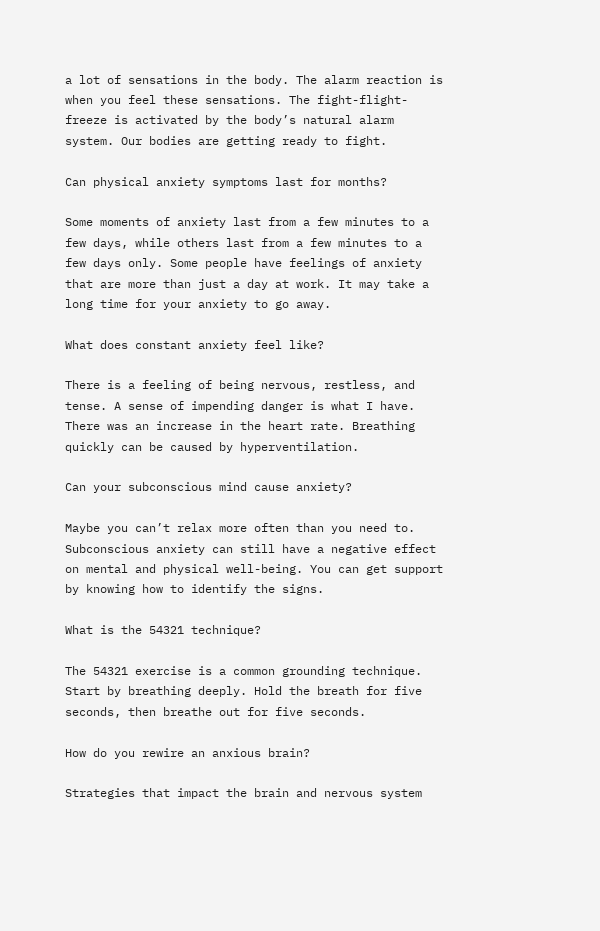a lot of sensations in the body. The alarm reaction is when you feel these sensations. The fight-flight-freeze is activated by the body’s natural alarm system. Our bodies are getting ready to fight.

Can physical anxiety symptoms last for months?

Some moments of anxiety last from a few minutes to a few days, while others last from a few minutes to a few days only. Some people have feelings of anxiety that are more than just a day at work. It may take a long time for your anxiety to go away.

What does constant anxiety feel like?

There is a feeling of being nervous, restless, and tense. A sense of impending danger is what I have. There was an increase in the heart rate. Breathing quickly can be caused by hyperventilation.

Can your subconscious mind cause anxiety?

Maybe you can’t relax more often than you need to. Subconscious anxiety can still have a negative effect on mental and physical well-being. You can get support by knowing how to identify the signs.

What is the 54321 technique?

The 54321 exercise is a common grounding technique. Start by breathing deeply. Hold the breath for five seconds, then breathe out for five seconds.

How do you rewire an anxious brain?

Strategies that impact the brain and nervous system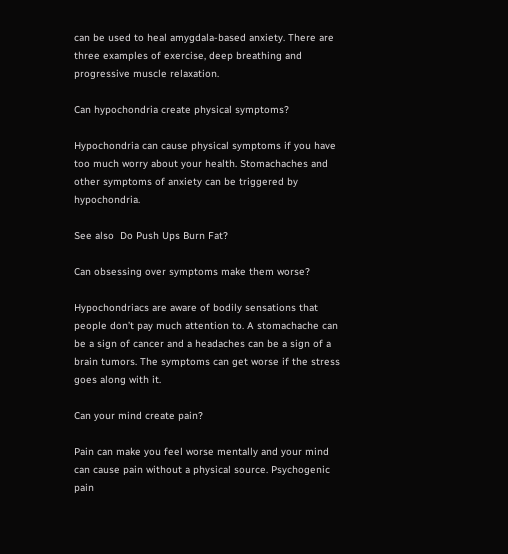can be used to heal amygdala-based anxiety. There are three examples of exercise, deep breathing and progressive muscle relaxation.

Can hypochondria create physical symptoms?

Hypochondria can cause physical symptoms if you have too much worry about your health. Stomachaches and other symptoms of anxiety can be triggered by hypochondria.

See also  Do Push Ups Burn Fat?

Can obsessing over symptoms make them worse?

Hypochondriacs are aware of bodily sensations that people don’t pay much attention to. A stomachache can be a sign of cancer and a headaches can be a sign of a brain tumors. The symptoms can get worse if the stress goes along with it.

Can your mind create pain?

Pain can make you feel worse mentally and your mind can cause pain without a physical source. Psychogenic pain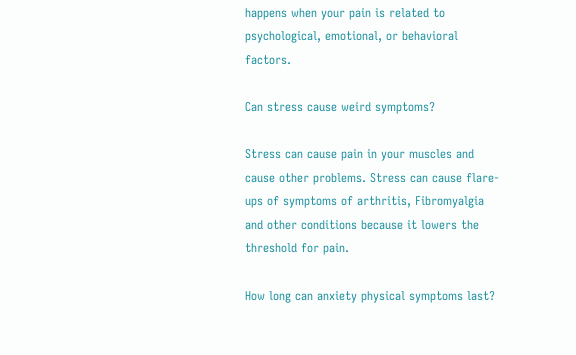happens when your pain is related to psychological, emotional, or behavioral factors.

Can stress cause weird symptoms?

Stress can cause pain in your muscles and cause other problems. Stress can cause flare-ups of symptoms of arthritis, Fibromyalgia and other conditions because it lowers the threshold for pain.

How long can anxiety physical symptoms last?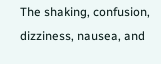The shaking, confusion, dizziness, nausea, and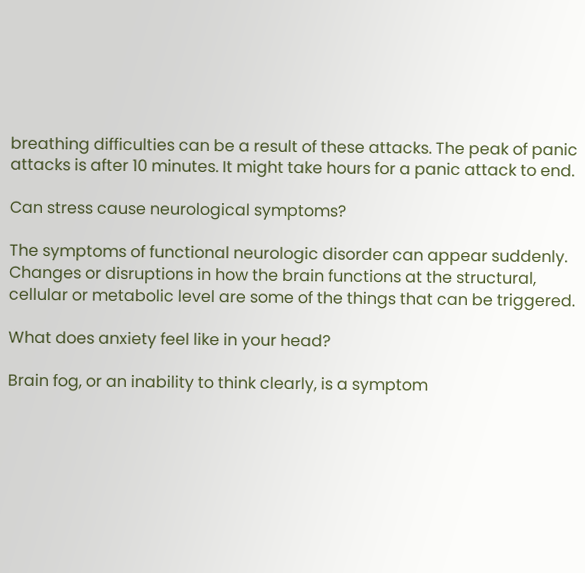breathing difficulties can be a result of these attacks. The peak of panic attacks is after 10 minutes. It might take hours for a panic attack to end.

Can stress cause neurological symptoms?

The symptoms of functional neurologic disorder can appear suddenly. Changes or disruptions in how the brain functions at the structural, cellular or metabolic level are some of the things that can be triggered.

What does anxiety feel like in your head?

Brain fog, or an inability to think clearly, is a symptom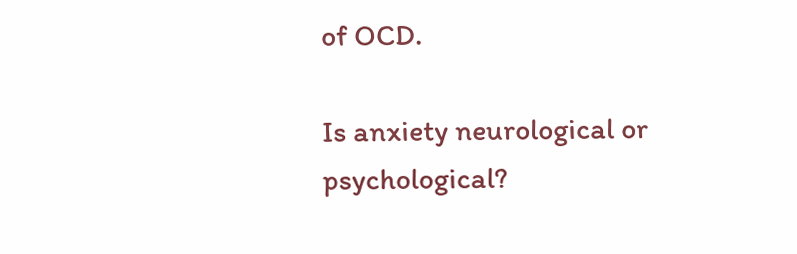of OCD.

Is anxiety neurological or psychological?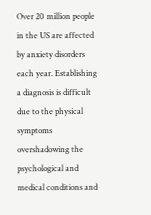Over 20 million people in the US are affected by anxiety disorders each year. Establishing a diagnosis is difficult due to the physical symptoms overshadowing the psychological and medical conditions and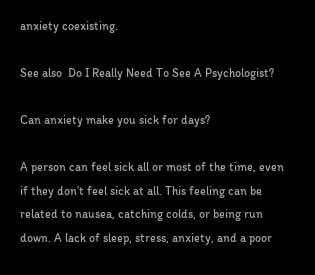anxiety coexisting.

See also  Do I Really Need To See A Psychologist?

Can anxiety make you sick for days?

A person can feel sick all or most of the time, even if they don’t feel sick at all. This feeling can be related to nausea, catching colds, or being run down. A lack of sleep, stress, anxiety, and a poor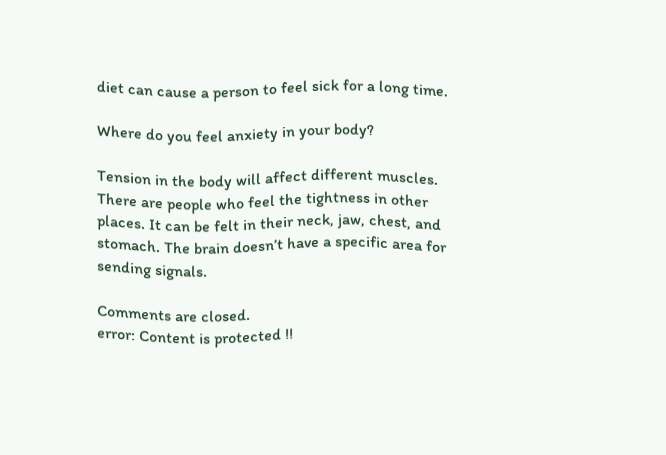diet can cause a person to feel sick for a long time.

Where do you feel anxiety in your body?

Tension in the body will affect different muscles. There are people who feel the tightness in other places. It can be felt in their neck, jaw, chest, and stomach. The brain doesn’t have a specific area for sending signals.

Comments are closed.
error: Content is protected !!